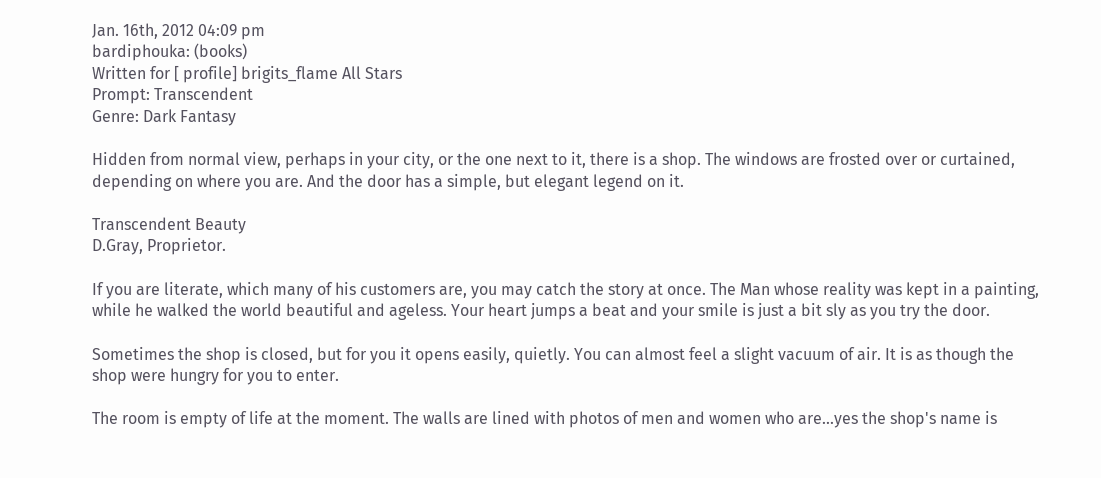Jan. 16th, 2012 04:09 pm
bardiphouka: (books)
Written for [ profile] brigits_flame All Stars
Prompt: Transcendent
Genre: Dark Fantasy

Hidden from normal view, perhaps in your city, or the one next to it, there is a shop. The windows are frosted over or curtained, depending on where you are. And the door has a simple, but elegant legend on it.

Transcendent Beauty
D.Gray, Proprietor.

If you are literate, which many of his customers are, you may catch the story at once. The Man whose reality was kept in a painting, while he walked the world beautiful and ageless. Your heart jumps a beat and your smile is just a bit sly as you try the door.

Sometimes the shop is closed, but for you it opens easily, quietly. You can almost feel a slight vacuum of air. It is as though the shop were hungry for you to enter.

The room is empty of life at the moment. The walls are lined with photos of men and women who are...yes the shop's name is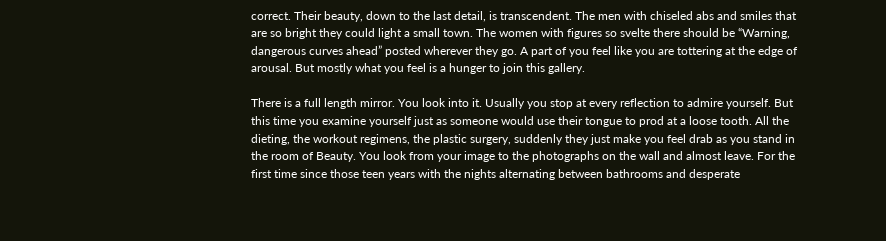correct. Their beauty, down to the last detail, is transcendent. The men with chiseled abs and smiles that are so bright they could light a small town. The women with figures so svelte there should be “Warning, dangerous curves ahead” posted wherever they go. A part of you feel like you are tottering at the edge of arousal. But mostly what you feel is a hunger to join this gallery.

There is a full length mirror. You look into it. Usually you stop at every reflection to admire yourself. But this time you examine yourself just as someone would use their tongue to prod at a loose tooth. All the dieting, the workout regimens, the plastic surgery, suddenly they just make you feel drab as you stand in the room of Beauty. You look from your image to the photographs on the wall and almost leave. For the first time since those teen years with the nights alternating between bathrooms and desperate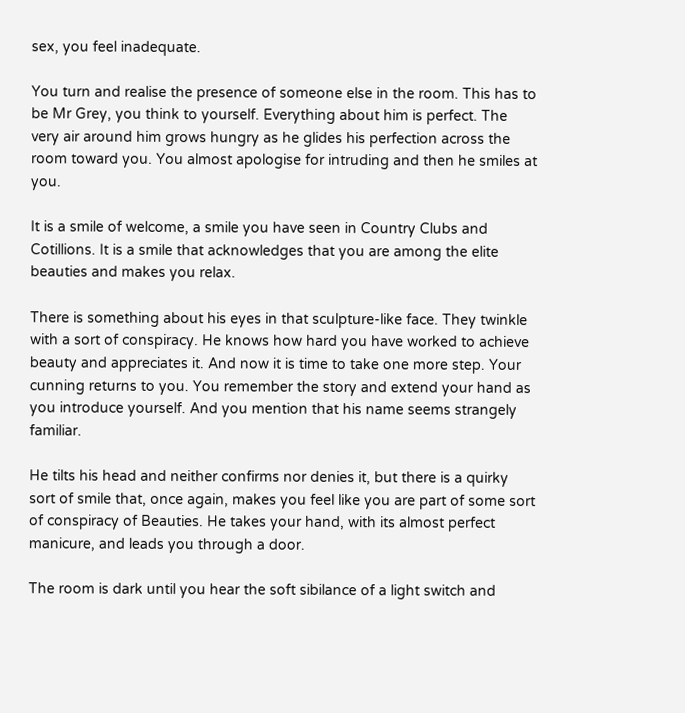sex, you feel inadequate.

You turn and realise the presence of someone else in the room. This has to be Mr Grey, you think to yourself. Everything about him is perfect. The very air around him grows hungry as he glides his perfection across the room toward you. You almost apologise for intruding and then he smiles at you.

It is a smile of welcome, a smile you have seen in Country Clubs and Cotillions. It is a smile that acknowledges that you are among the elite beauties and makes you relax.

There is something about his eyes in that sculpture-like face. They twinkle with a sort of conspiracy. He knows how hard you have worked to achieve beauty and appreciates it. And now it is time to take one more step. Your cunning returns to you. You remember the story and extend your hand as you introduce yourself. And you mention that his name seems strangely familiar.

He tilts his head and neither confirms nor denies it, but there is a quirky sort of smile that, once again, makes you feel like you are part of some sort of conspiracy of Beauties. He takes your hand, with its almost perfect manicure, and leads you through a door.

The room is dark until you hear the soft sibilance of a light switch and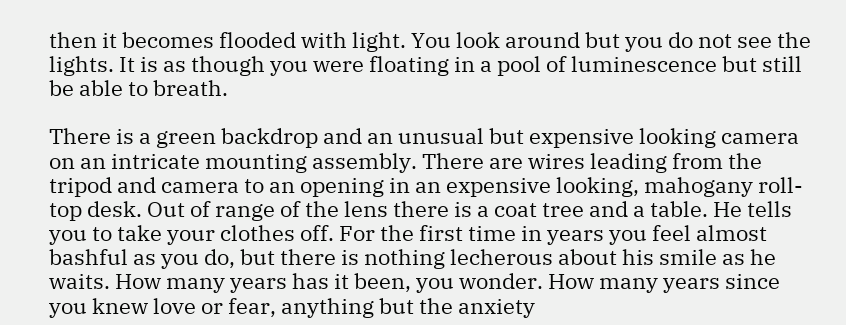then it becomes flooded with light. You look around but you do not see the lights. It is as though you were floating in a pool of luminescence but still be able to breath.

There is a green backdrop and an unusual but expensive looking camera on an intricate mounting assembly. There are wires leading from the tripod and camera to an opening in an expensive looking, mahogany roll-top desk. Out of range of the lens there is a coat tree and a table. He tells you to take your clothes off. For the first time in years you feel almost bashful as you do, but there is nothing lecherous about his smile as he waits. How many years has it been, you wonder. How many years since you knew love or fear, anything but the anxiety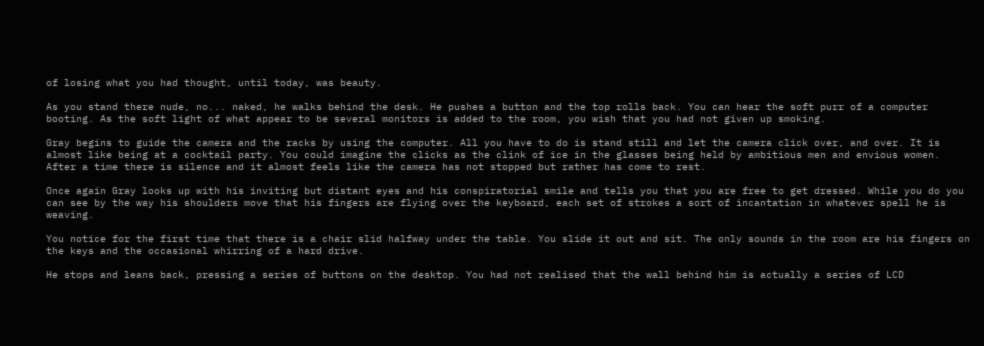of losing what you had thought, until today, was beauty.

As you stand there nude, no... naked, he walks behind the desk. He pushes a button and the top rolls back. You can hear the soft purr of a computer booting. As the soft light of what appear to be several monitors is added to the room, you wish that you had not given up smoking.

Gray begins to guide the camera and the racks by using the computer. All you have to do is stand still and let the camera click over, and over. It is almost like being at a cocktail party. You could imagine the clicks as the clink of ice in the glasses being held by ambitious men and envious women. After a time there is silence and it almost feels like the camera has not stopped but rather has come to rest.

Once again Gray looks up with his inviting but distant eyes and his conspiratorial smile and tells you that you are free to get dressed. While you do you can see by the way his shoulders move that his fingers are flying over the keyboard, each set of strokes a sort of incantation in whatever spell he is weaving.

You notice for the first time that there is a chair slid halfway under the table. You slide it out and sit. The only sounds in the room are his fingers on the keys and the occasional whirring of a hard drive.

He stops and leans back, pressing a series of buttons on the desktop. You had not realised that the wall behind him is actually a series of LCD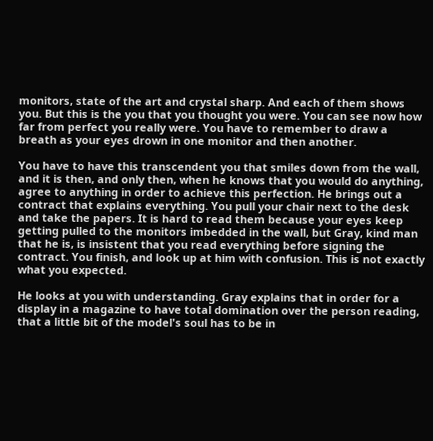monitors, state of the art and crystal sharp. And each of them shows you. But this is the you that you thought you were. You can see now how far from perfect you really were. You have to remember to draw a breath as your eyes drown in one monitor and then another.

You have to have this transcendent you that smiles down from the wall, and it is then, and only then, when he knows that you would do anything, agree to anything in order to achieve this perfection. He brings out a contract that explains everything. You pull your chair next to the desk and take the papers. It is hard to read them because your eyes keep getting pulled to the monitors imbedded in the wall, but Gray, kind man that he is, is insistent that you read everything before signing the contract. You finish, and look up at him with confusion. This is not exactly what you expected.

He looks at you with understanding. Gray explains that in order for a display in a magazine to have total domination over the person reading, that a little bit of the model's soul has to be in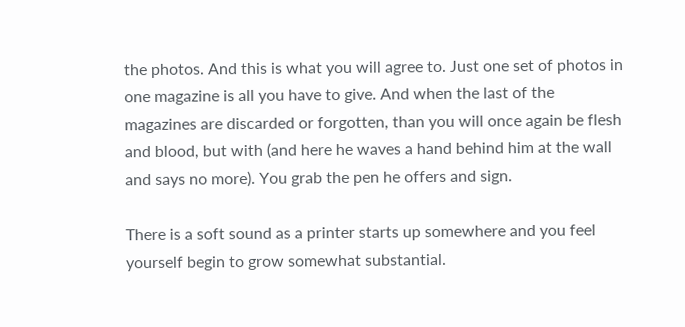the photos. And this is what you will agree to. Just one set of photos in one magazine is all you have to give. And when the last of the magazines are discarded or forgotten, than you will once again be flesh and blood, but with (and here he waves a hand behind him at the wall and says no more). You grab the pen he offers and sign.

There is a soft sound as a printer starts up somewhere and you feel yourself begin to grow somewhat substantial.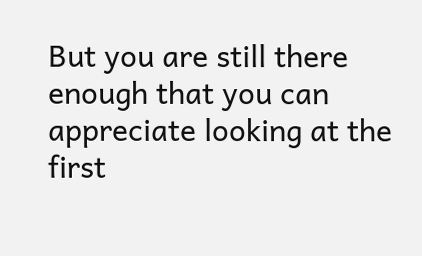But you are still there enough that you can appreciate looking at the first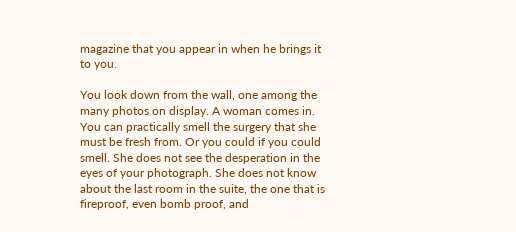magazine that you appear in when he brings it to you.

You look down from the wall, one among the many photos on display. A woman comes in. You can practically smell the surgery that she must be fresh from. Or you could if you could smell. She does not see the desperation in the eyes of your photograph. She does not know about the last room in the suite, the one that is fireproof, even bomb proof, and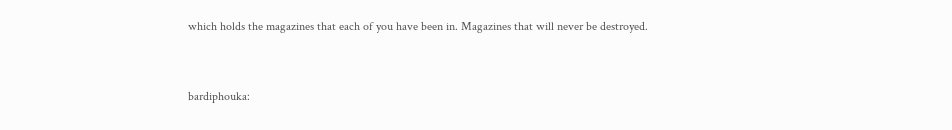which holds the magazines that each of you have been in. Magazines that will never be destroyed.


bardiphouka: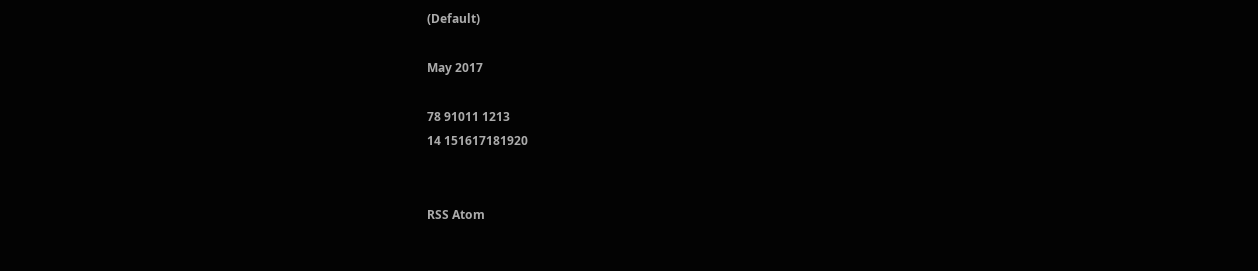(Default)

May 2017

78 91011 1213
14 151617181920


RSS Atom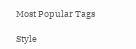Most Popular Tags

Style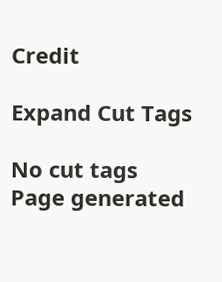Credit

Expand Cut Tags

No cut tags
Page generated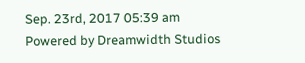Sep. 23rd, 2017 05:39 am
Powered by Dreamwidth Studios